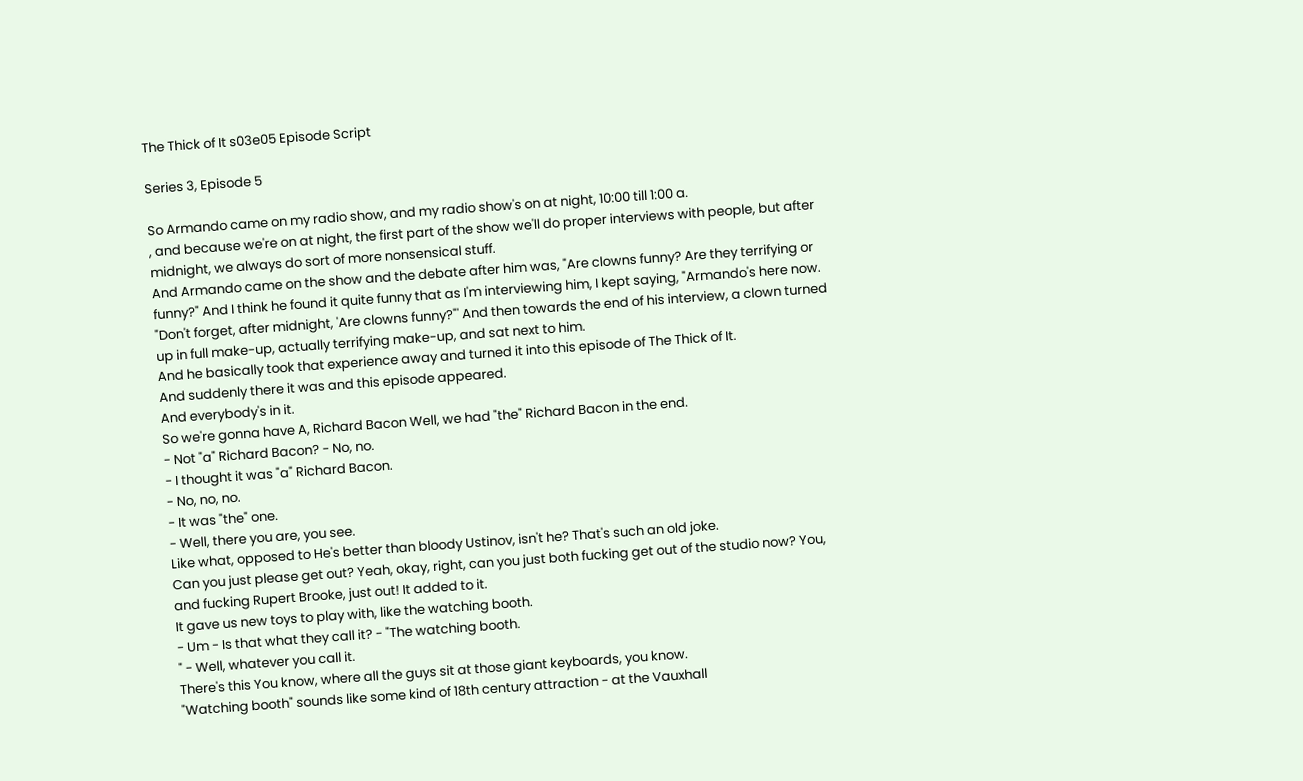The Thick of It s03e05 Episode Script

Series 3, Episode 5

So Armando came on my radio show, and my radio show's on at night, 10:00 till 1:00 a.
, and because we're on at night, the first part of the show we'll do proper interviews with people, but after midnight, we always do sort of more nonsensical stuff.
And Armando came on the show and the debate after him was, "Are clowns funny? Are they terrifying or funny?" And I think he found it quite funny that as I'm interviewing him, I kept saying, "Armando's here now.
"Don't forget, after midnight, 'Are clowns funny?"' And then towards the end of his interview, a clown turned up in full make-up, actually terrifying make-up, and sat next to him.
And he basically took that experience away and turned it into this episode of The Thick of It.
And suddenly there it was and this episode appeared.
And everybody's in it.
So we're gonna have A, Richard Bacon Well, we had "the" Richard Bacon in the end.
- Not "a" Richard Bacon? - No, no.
- I thought it was "a" Richard Bacon.
- No, no, no.
- It was "the" one.
- Well, there you are, you see.
Like what, opposed to He's better than bloody Ustinov, isn't he? That's such an old joke.
Can you just please get out? Yeah, okay, right, can you just both fucking get out of the studio now? You, and fucking Rupert Brooke, just out! It added to it.
It gave us new toys to play with, like the watching booth.
- Um - Is that what they call it? - "The watching booth.
" - Well, whatever you call it.
There's this You know, where all the guys sit at those giant keyboards, you know.
"Watching booth" sounds like some kind of 18th century attraction - at the Vauxhall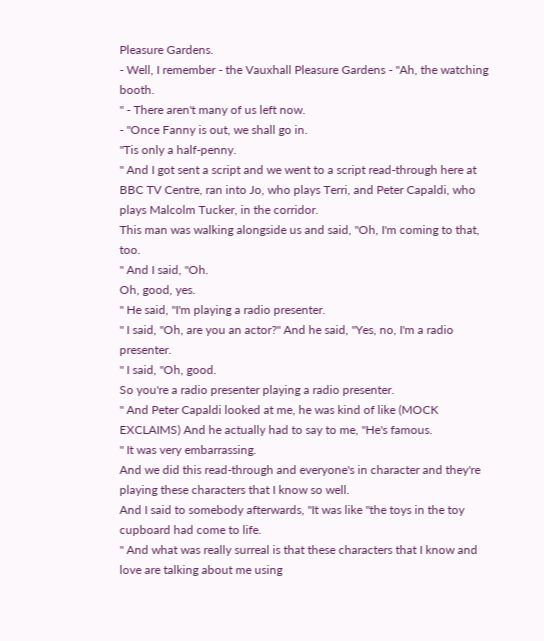Pleasure Gardens.
- Well, I remember - the Vauxhall Pleasure Gardens - "Ah, the watching booth.
" - There aren't many of us left now.
- "Once Fanny is out, we shall go in.
"Tis only a half-penny.
" And I got sent a script and we went to a script read-through here at BBC TV Centre, ran into Jo, who plays Terri, and Peter Capaldi, who plays Malcolm Tucker, in the corridor.
This man was walking alongside us and said, "Oh, I'm coming to that, too.
" And I said, "Oh.
Oh, good, yes.
" He said, "I'm playing a radio presenter.
" I said, "Oh, are you an actor?" And he said, "Yes, no, I'm a radio presenter.
" I said, "Oh, good.
So you're a radio presenter playing a radio presenter.
" And Peter Capaldi looked at me, he was kind of like (MOCK EXCLAIMS) And he actually had to say to me, "He's famous.
" It was very embarrassing.
And we did this read-through and everyone's in character and they're playing these characters that I know so well.
And I said to somebody afterwards, "It was like "the toys in the toy cupboard had come to life.
" And what was really surreal is that these characters that I know and love are talking about me using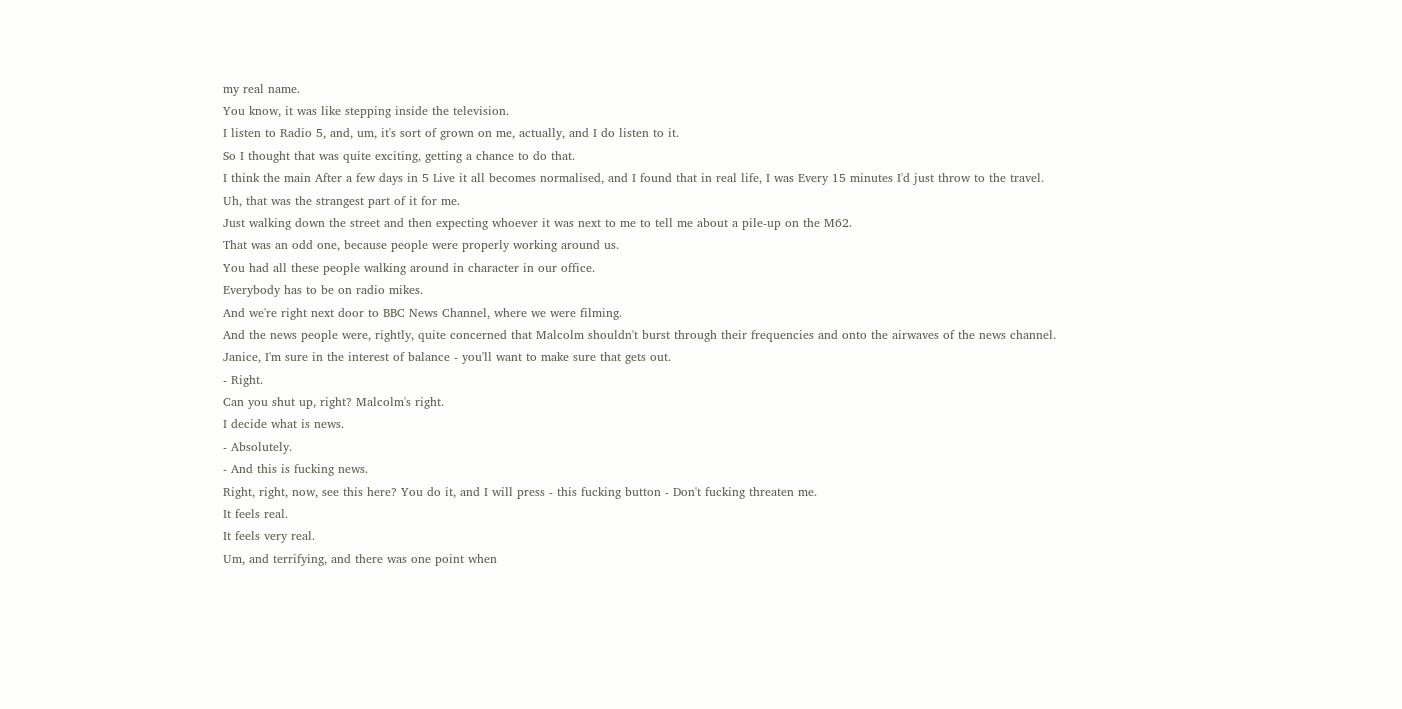my real name.
You know, it was like stepping inside the television.
I listen to Radio 5, and, um, it's sort of grown on me, actually, and I do listen to it.
So I thought that was quite exciting, getting a chance to do that.
I think the main After a few days in 5 Live it all becomes normalised, and I found that in real life, I was Every 15 minutes I'd just throw to the travel.
Uh, that was the strangest part of it for me.
Just walking down the street and then expecting whoever it was next to me to tell me about a pile-up on the M62.
That was an odd one, because people were properly working around us.
You had all these people walking around in character in our office.
Everybody has to be on radio mikes.
And we're right next door to BBC News Channel, where we were filming.
And the news people were, rightly, quite concerned that Malcolm shouldn't burst through their frequencies and onto the airwaves of the news channel.
Janice, I'm sure in the interest of balance - you'll want to make sure that gets out.
- Right.
Can you shut up, right? Malcolm's right.
I decide what is news.
- Absolutely.
- And this is fucking news.
Right, right, now, see this here? You do it, and I will press - this fucking button - Don't fucking threaten me.
It feels real.
It feels very real.
Um, and terrifying, and there was one point when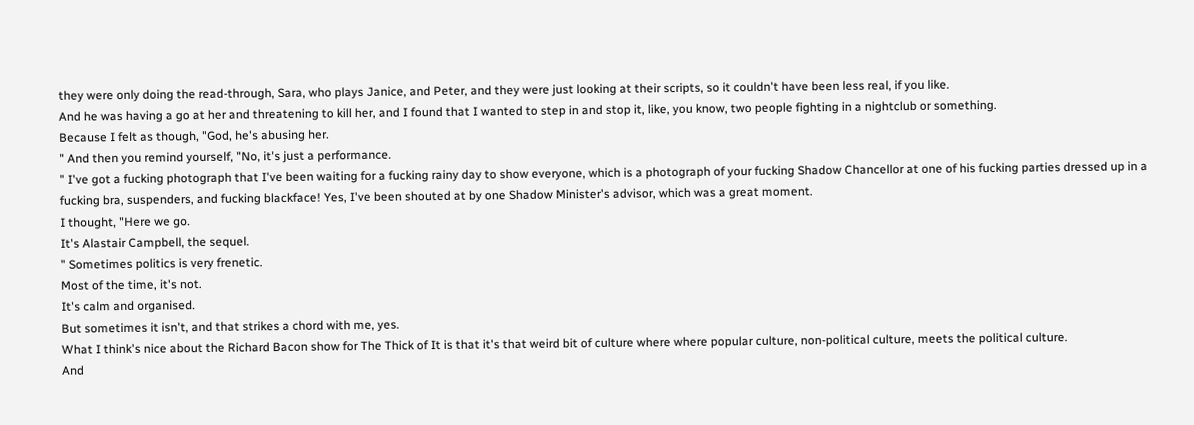they were only doing the read-through, Sara, who plays Janice, and Peter, and they were just looking at their scripts, so it couldn't have been less real, if you like.
And he was having a go at her and threatening to kill her, and I found that I wanted to step in and stop it, like, you know, two people fighting in a nightclub or something.
Because I felt as though, "God, he's abusing her.
" And then you remind yourself, "No, it's just a performance.
" I've got a fucking photograph that I've been waiting for a fucking rainy day to show everyone, which is a photograph of your fucking Shadow Chancellor at one of his fucking parties dressed up in a fucking bra, suspenders, and fucking blackface! Yes, I've been shouted at by one Shadow Minister's advisor, which was a great moment.
I thought, "Here we go.
It's Alastair Campbell, the sequel.
" Sometimes politics is very frenetic.
Most of the time, it's not.
It's calm and organised.
But sometimes it isn't, and that strikes a chord with me, yes.
What I think's nice about the Richard Bacon show for The Thick of It is that it's that weird bit of culture where where popular culture, non-political culture, meets the political culture.
And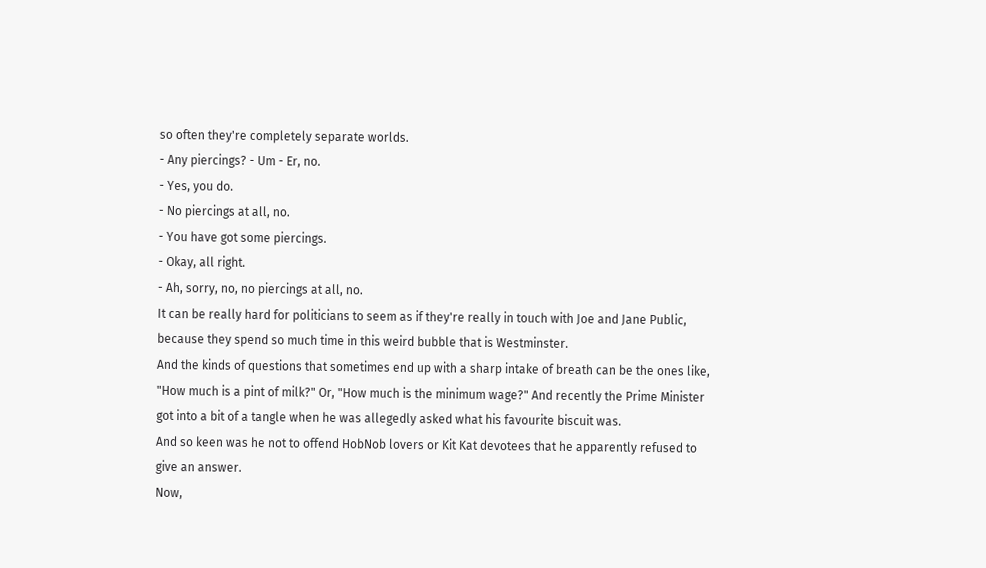so often they're completely separate worlds.
- Any piercings? - Um - Er, no.
- Yes, you do.
- No piercings at all, no.
- You have got some piercings.
- Okay, all right.
- Ah, sorry, no, no piercings at all, no.
It can be really hard for politicians to seem as if they're really in touch with Joe and Jane Public, because they spend so much time in this weird bubble that is Westminster.
And the kinds of questions that sometimes end up with a sharp intake of breath can be the ones like, "How much is a pint of milk?" Or, "How much is the minimum wage?" And recently the Prime Minister got into a bit of a tangle when he was allegedly asked what his favourite biscuit was.
And so keen was he not to offend HobNob lovers or Kit Kat devotees that he apparently refused to give an answer.
Now,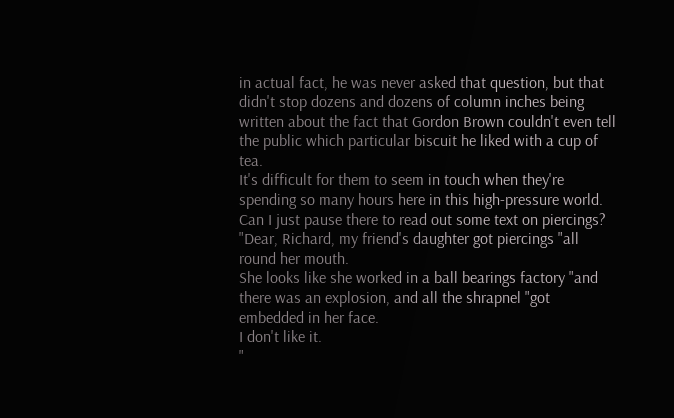in actual fact, he was never asked that question, but that didn't stop dozens and dozens of column inches being written about the fact that Gordon Brown couldn't even tell the public which particular biscuit he liked with a cup of tea.
It's difficult for them to seem in touch when they're spending so many hours here in this high-pressure world.
Can I just pause there to read out some text on piercings? "Dear, Richard, my friend's daughter got piercings "all round her mouth.
She looks like she worked in a ball bearings factory "and there was an explosion, and all the shrapnel "got embedded in her face.
I don't like it.
"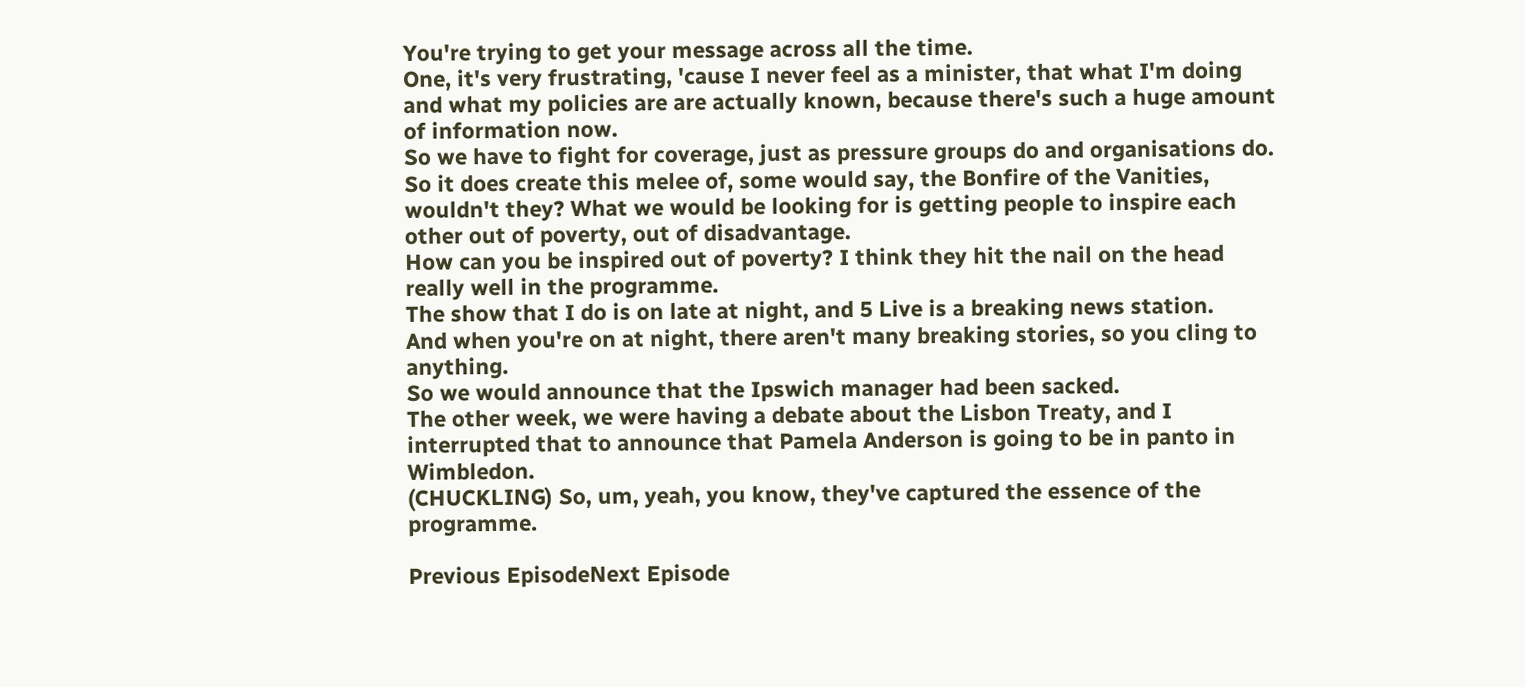You're trying to get your message across all the time.
One, it's very frustrating, 'cause I never feel as a minister, that what I'm doing and what my policies are are actually known, because there's such a huge amount of information now.
So we have to fight for coverage, just as pressure groups do and organisations do.
So it does create this melee of, some would say, the Bonfire of the Vanities, wouldn't they? What we would be looking for is getting people to inspire each other out of poverty, out of disadvantage.
How can you be inspired out of poverty? I think they hit the nail on the head really well in the programme.
The show that I do is on late at night, and 5 Live is a breaking news station.
And when you're on at night, there aren't many breaking stories, so you cling to anything.
So we would announce that the Ipswich manager had been sacked.
The other week, we were having a debate about the Lisbon Treaty, and I interrupted that to announce that Pamela Anderson is going to be in panto in Wimbledon.
(CHUCKLING) So, um, yeah, you know, they've captured the essence of the programme.

Previous EpisodeNext Episode